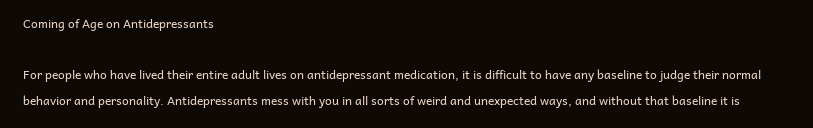Coming of Age on Antidepressants

For people who have lived their entire adult lives on antidepressant medication, it is difficult to have any baseline to judge their normal behavior and personality. Antidepressants mess with you in all sorts of weird and unexpected ways, and without that baseline it is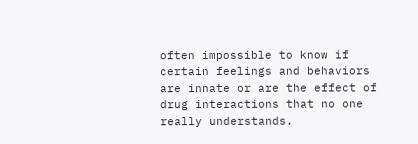often impossible to know if certain feelings and behaviors are innate or are the effect of drug interactions that no one really understands.